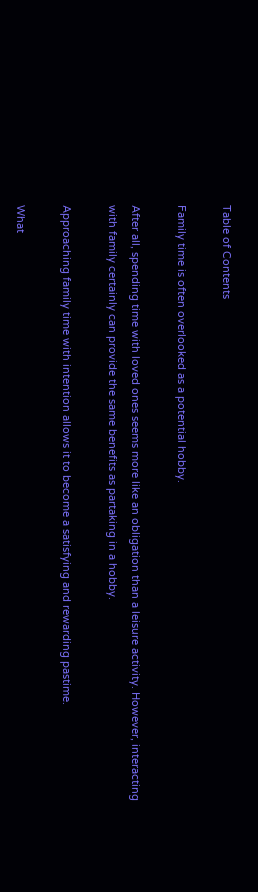Table of Contents

Family time is often overlooked as a potential hobby.

After all, spending time with loved ones seems more like an obligation than a leisure activity. However, interacting with family certainly can provide the same benefits as partaking in a hobby.

Approaching family time with intention allows it to become a satisfying and rewarding pastime.

What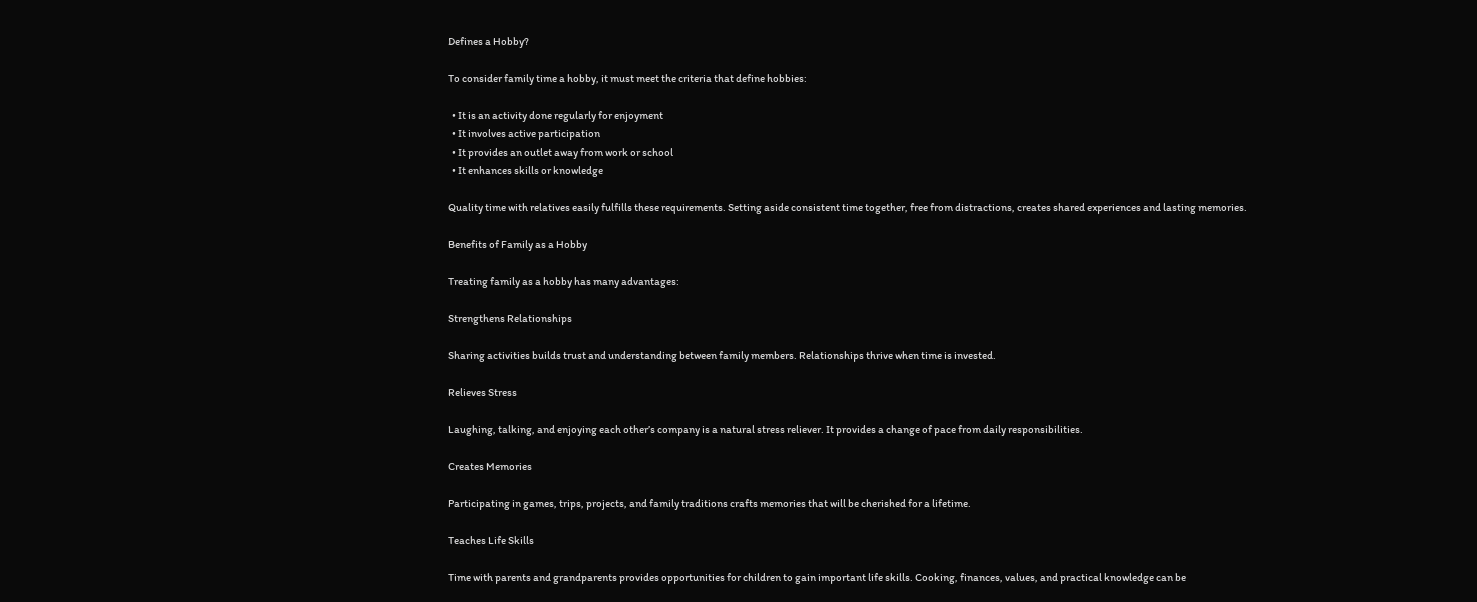Defines a Hobby?

To consider family time a hobby, it must meet the criteria that define hobbies:

  • It is an activity done regularly for enjoyment
  • It involves active participation
  • It provides an outlet away from work or school
  • It enhances skills or knowledge

Quality time with relatives easily fulfills these requirements. Setting aside consistent time together, free from distractions, creates shared experiences and lasting memories.

Benefits of Family as a Hobby

Treating family as a hobby has many advantages:

Strengthens Relationships

Sharing activities builds trust and understanding between family members. Relationships thrive when time is invested.

Relieves Stress

Laughing, talking, and enjoying each other’s company is a natural stress reliever. It provides a change of pace from daily responsibilities.

Creates Memories

Participating in games, trips, projects, and family traditions crafts memories that will be cherished for a lifetime.

Teaches Life Skills

Time with parents and grandparents provides opportunities for children to gain important life skills. Cooking, finances, values, and practical knowledge can be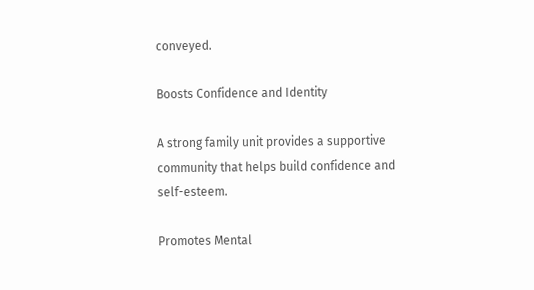conveyed.

Boosts Confidence and Identity

A strong family unit provides a supportive community that helps build confidence and self-esteem.

Promotes Mental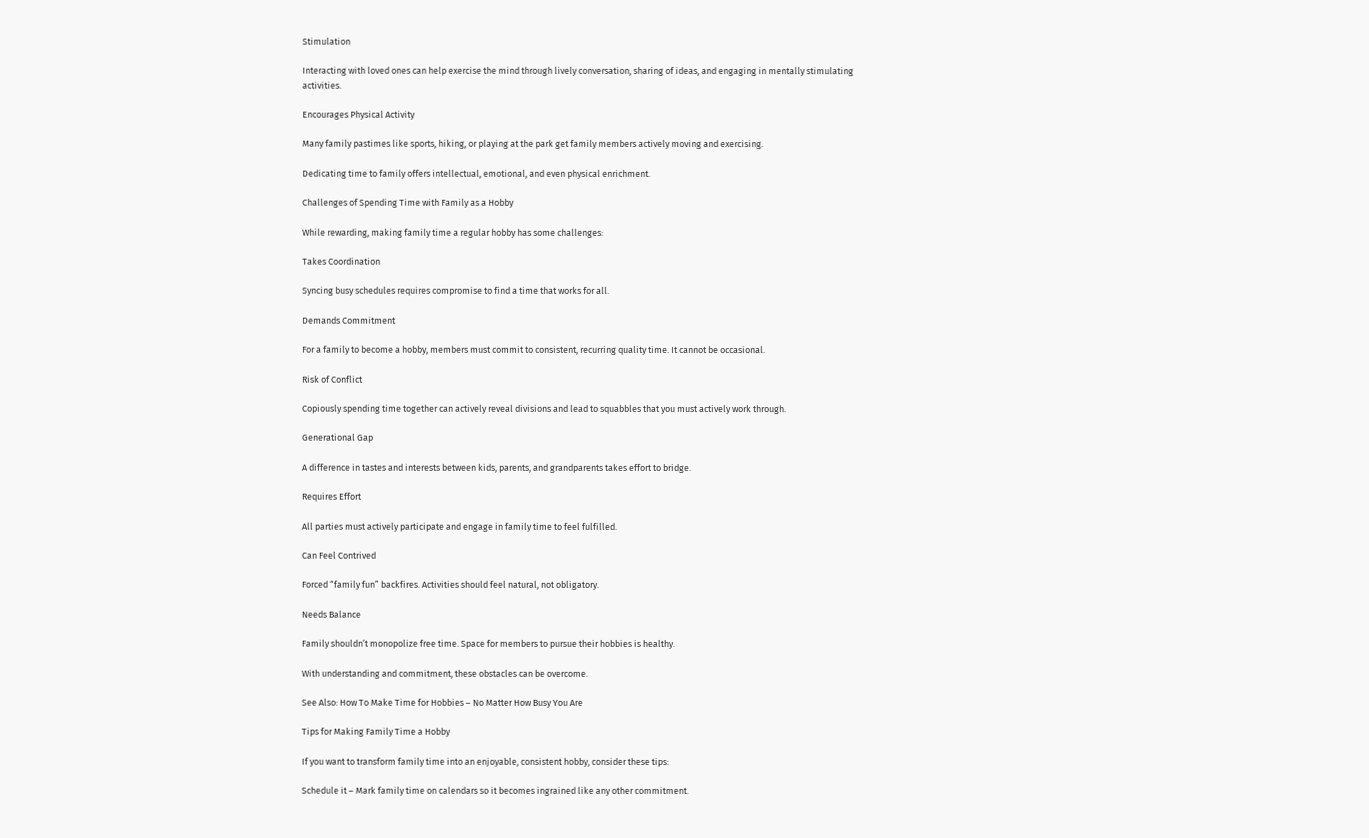Stimulation

Interacting with loved ones can help exercise the mind through lively conversation, sharing of ideas, and engaging in mentally stimulating activities.

Encourages Physical Activity

Many family pastimes like sports, hiking, or playing at the park get family members actively moving and exercising.

Dedicating time to family offers intellectual, emotional, and even physical enrichment.

Challenges of Spending Time with Family as a Hobby

While rewarding, making family time a regular hobby has some challenges:

Takes Coordination

Syncing busy schedules requires compromise to find a time that works for all.

Demands Commitment

For a family to become a hobby, members must commit to consistent, recurring quality time. It cannot be occasional.

Risk of Conflict

Copiously spending time together can actively reveal divisions and lead to squabbles that you must actively work through.

Generational Gap

A difference in tastes and interests between kids, parents, and grandparents takes effort to bridge.

Requires Effort

All parties must actively participate and engage in family time to feel fulfilled.

Can Feel Contrived

Forced “family fun” backfires. Activities should feel natural, not obligatory.

Needs Balance

Family shouldn’t monopolize free time. Space for members to pursue their hobbies is healthy.

With understanding and commitment, these obstacles can be overcome.

See Also: How To Make Time for Hobbies – No Matter How Busy You Are

Tips for Making Family Time a Hobby

If you want to transform family time into an enjoyable, consistent hobby, consider these tips:

Schedule it – Mark family time on calendars so it becomes ingrained like any other commitment.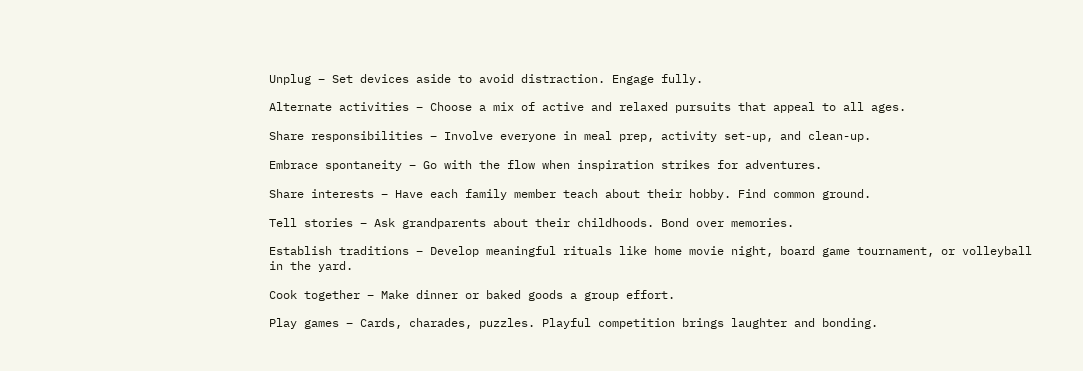Unplug – Set devices aside to avoid distraction. Engage fully.

Alternate activities – Choose a mix of active and relaxed pursuits that appeal to all ages.

Share responsibilities – Involve everyone in meal prep, activity set-up, and clean-up.

Embrace spontaneity – Go with the flow when inspiration strikes for adventures.

Share interests – Have each family member teach about their hobby. Find common ground.

Tell stories – Ask grandparents about their childhoods. Bond over memories.

Establish traditions – Develop meaningful rituals like home movie night, board game tournament, or volleyball in the yard.

Cook together – Make dinner or baked goods a group effort.

Play games – Cards, charades, puzzles. Playful competition brings laughter and bonding.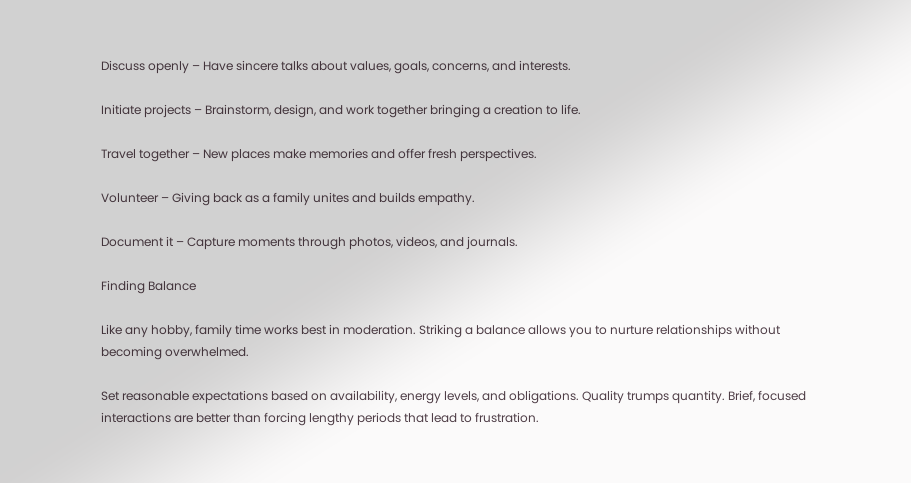Discuss openly – Have sincere talks about values, goals, concerns, and interests.

Initiate projects – Brainstorm, design, and work together bringing a creation to life.

Travel together – New places make memories and offer fresh perspectives.

Volunteer – Giving back as a family unites and builds empathy.

Document it – Capture moments through photos, videos, and journals.

Finding Balance

Like any hobby, family time works best in moderation. Striking a balance allows you to nurture relationships without becoming overwhelmed.

Set reasonable expectations based on availability, energy levels, and obligations. Quality trumps quantity. Brief, focused interactions are better than forcing lengthy periods that lead to frustration.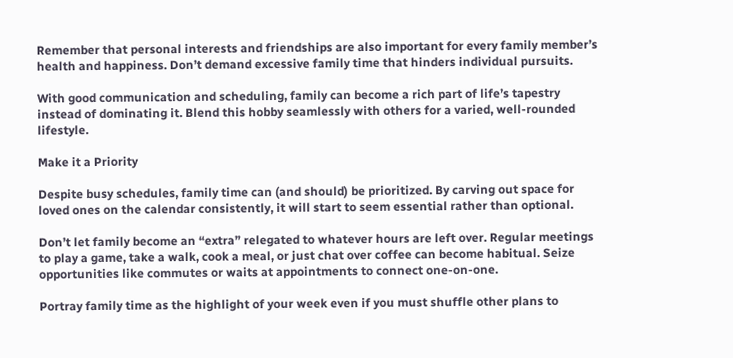Remember that personal interests and friendships are also important for every family member’s health and happiness. Don’t demand excessive family time that hinders individual pursuits.

With good communication and scheduling, family can become a rich part of life’s tapestry instead of dominating it. Blend this hobby seamlessly with others for a varied, well-rounded lifestyle.

Make it a Priority

Despite busy schedules, family time can (and should) be prioritized. By carving out space for loved ones on the calendar consistently, it will start to seem essential rather than optional.

Don’t let family become an “extra” relegated to whatever hours are left over. Regular meetings to play a game, take a walk, cook a meal, or just chat over coffee can become habitual. Seize opportunities like commutes or waits at appointments to connect one-on-one.

Portray family time as the highlight of your week even if you must shuffle other plans to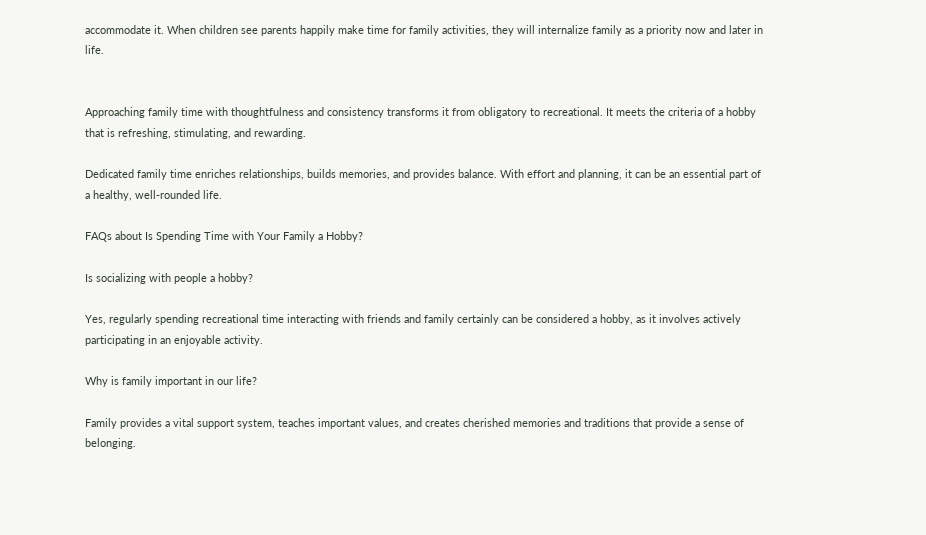accommodate it. When children see parents happily make time for family activities, they will internalize family as a priority now and later in life.


Approaching family time with thoughtfulness and consistency transforms it from obligatory to recreational. It meets the criteria of a hobby that is refreshing, stimulating, and rewarding.

Dedicated family time enriches relationships, builds memories, and provides balance. With effort and planning, it can be an essential part of a healthy, well-rounded life.

FAQs about Is Spending Time with Your Family a Hobby?

Is socializing with people a hobby?

Yes, regularly spending recreational time interacting with friends and family certainly can be considered a hobby, as it involves actively participating in an enjoyable activity.

Why is family important in our life?

Family provides a vital support system, teaches important values, and creates cherished memories and traditions that provide a sense of belonging.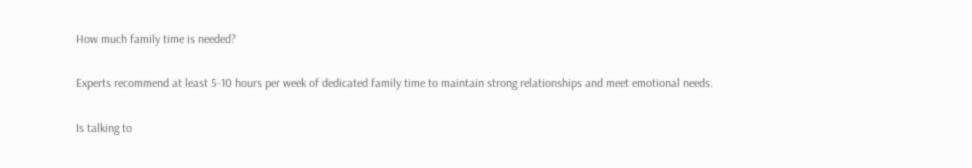How much family time is needed?

Experts recommend at least 5-10 hours per week of dedicated family time to maintain strong relationships and meet emotional needs.

Is talking to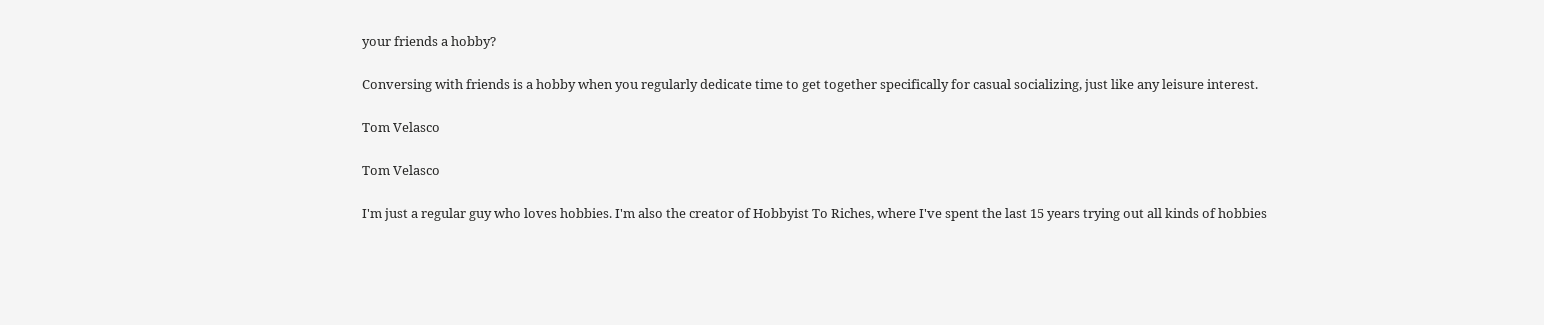your friends a hobby?

Conversing with friends is a hobby when you regularly dedicate time to get together specifically for casual socializing, just like any leisure interest.

Tom Velasco

Tom Velasco

I'm just a regular guy who loves hobbies. I'm also the creator of Hobbyist To Riches, where I've spent the last 15 years trying out all kinds of hobbies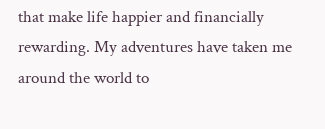that make life happier and financially rewarding. My adventures have taken me around the world to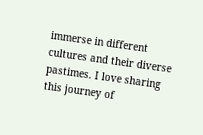immerse in different cultures and their diverse pastimes. I love sharing this journey of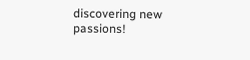discovering new passions!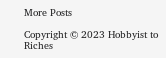More Posts

Copyright © 2023 Hobbyist to Riches